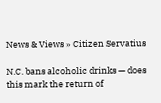News & Views » Citizen Servatius

N.C. bans alcoholic drinks — does this mark the return of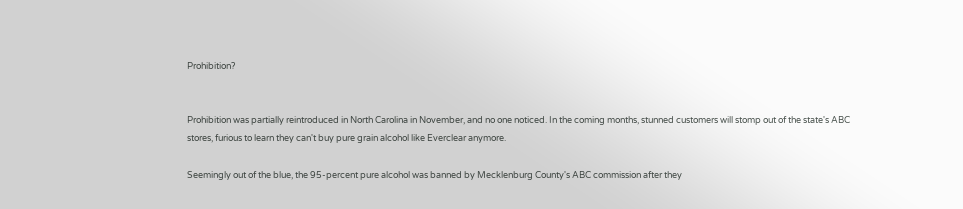Prohibition?


Prohibition was partially reintroduced in North Carolina in November, and no one noticed. In the coming months, stunned customers will stomp out of the state's ABC stores, furious to learn they can't buy pure grain alcohol like Everclear anymore.

Seemingly out of the blue, the 95-percent pure alcohol was banned by Mecklenburg County's ABC commission after they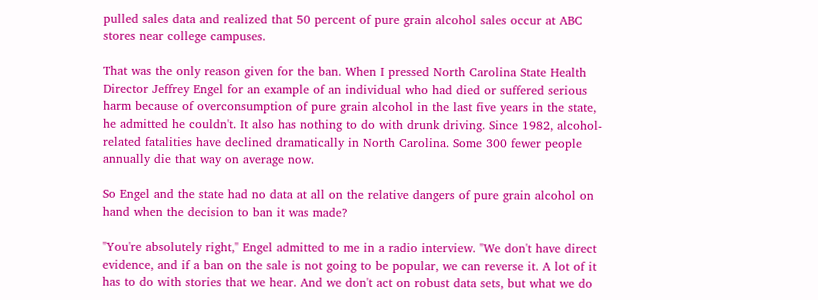pulled sales data and realized that 50 percent of pure grain alcohol sales occur at ABC stores near college campuses.

That was the only reason given for the ban. When I pressed North Carolina State Health Director Jeffrey Engel for an example of an individual who had died or suffered serious harm because of overconsumption of pure grain alcohol in the last five years in the state, he admitted he couldn't. It also has nothing to do with drunk driving. Since 1982, alcohol-related fatalities have declined dramatically in North Carolina. Some 300 fewer people annually die that way on average now.

So Engel and the state had no data at all on the relative dangers of pure grain alcohol on hand when the decision to ban it was made?

"You're absolutely right," Engel admitted to me in a radio interview. "We don't have direct evidence, and if a ban on the sale is not going to be popular, we can reverse it. A lot of it has to do with stories that we hear. And we don't act on robust data sets, but what we do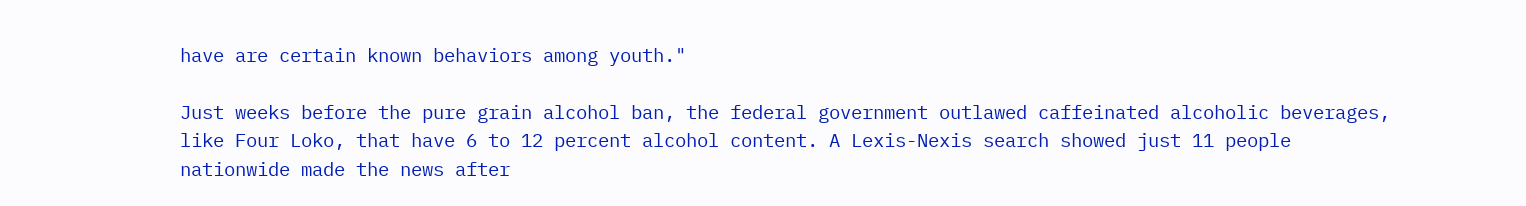have are certain known behaviors among youth."

Just weeks before the pure grain alcohol ban, the federal government outlawed caffeinated alcoholic beverages, like Four Loko, that have 6 to 12 percent alcohol content. A Lexis-Nexis search showed just 11 people nationwide made the news after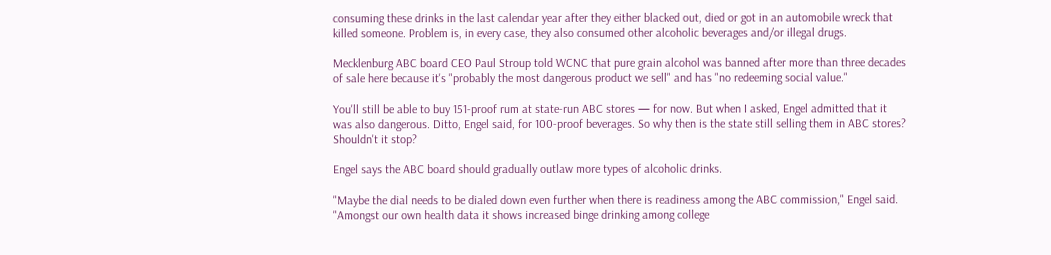consuming these drinks in the last calendar year after they either blacked out, died or got in an automobile wreck that killed someone. Problem is, in every case, they also consumed other alcoholic beverages and/or illegal drugs.

Mecklenburg ABC board CEO Paul Stroup told WCNC that pure grain alcohol was banned after more than three decades of sale here because it's "probably the most dangerous product we sell" and has "no redeeming social value."

You'll still be able to buy 151-proof rum at state-run ABC stores — for now. But when I asked, Engel admitted that it was also dangerous. Ditto, Engel said, for 100-proof beverages. So why then is the state still selling them in ABC stores? Shouldn't it stop?

Engel says the ABC board should gradually outlaw more types of alcoholic drinks.

"Maybe the dial needs to be dialed down even further when there is readiness among the ABC commission," Engel said. "Amongst our own health data it shows increased binge drinking among college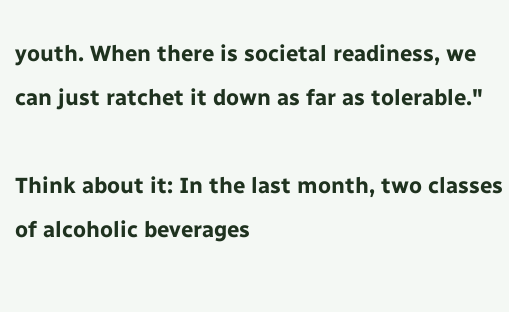youth. When there is societal readiness, we can just ratchet it down as far as tolerable."

Think about it: In the last month, two classes of alcoholic beverages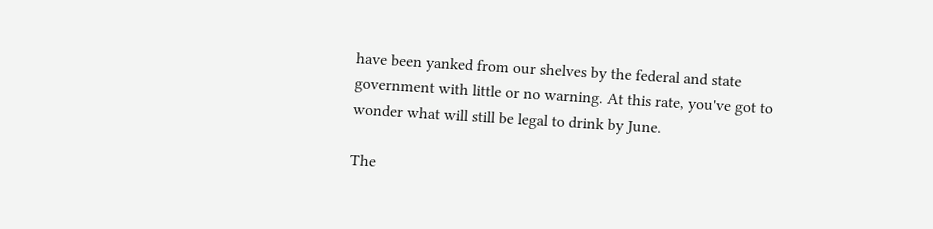have been yanked from our shelves by the federal and state government with little or no warning. At this rate, you've got to wonder what will still be legal to drink by June.

The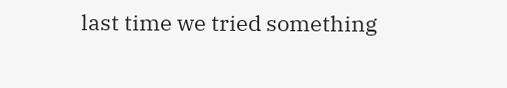last time we tried something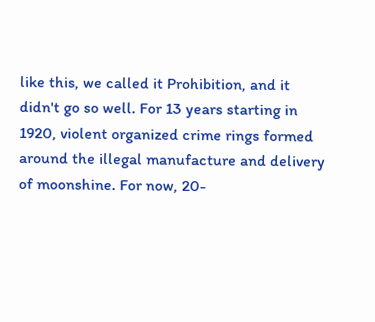like this, we called it Prohibition, and it didn't go so well. For 13 years starting in 1920, violent organized crime rings formed around the illegal manufacture and delivery of moonshine. For now, 20-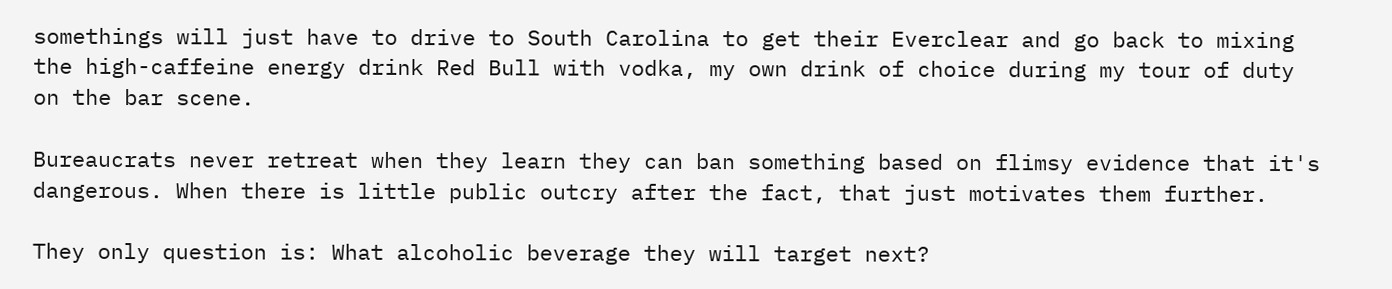somethings will just have to drive to South Carolina to get their Everclear and go back to mixing the high-caffeine energy drink Red Bull with vodka, my own drink of choice during my tour of duty on the bar scene.

Bureaucrats never retreat when they learn they can ban something based on flimsy evidence that it's dangerous. When there is little public outcry after the fact, that just motivates them further.

They only question is: What alcoholic beverage they will target next?